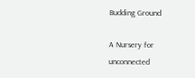Budding Ground

A Nursery for unconnected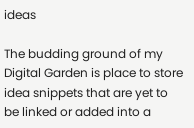ideas

The budding ground of my Digital Garden is place to store idea snippets that are yet to be linked or added into a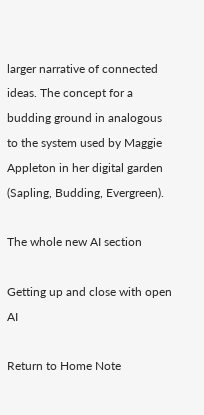larger narrative of connected ideas. The concept for a budding ground in analogous to the system used by Maggie Appleton in her digital garden (Sapling, Budding, Evergreen).

The whole new AI section

Getting up and close with open AI

Return to Home Note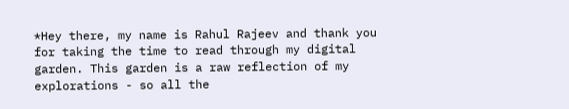*Hey there, my name is Rahul Rajeev and thank you for taking the time to read through my digital garden. This garden is a raw reflection of my explorations - so all the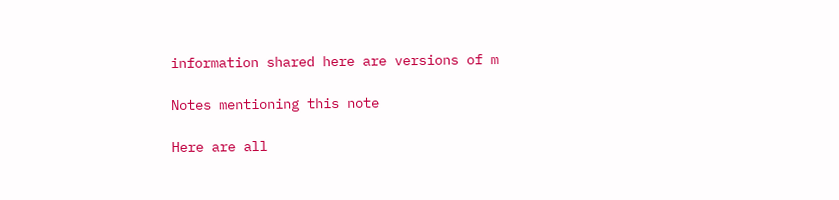information shared here are versions of m

Notes mentioning this note

Here are all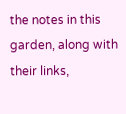the notes in this garden, along with their links,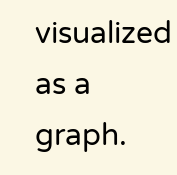visualized as a graph.